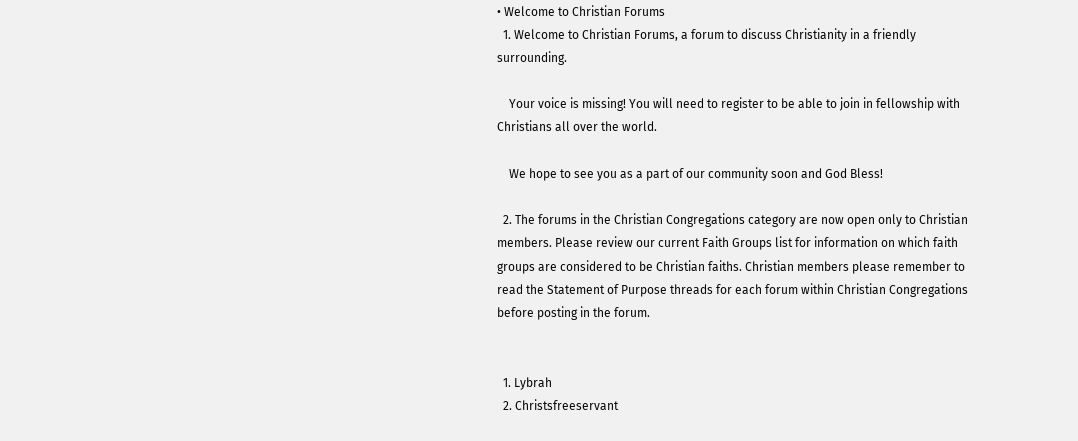• Welcome to Christian Forums
  1. Welcome to Christian Forums, a forum to discuss Christianity in a friendly surrounding.

    Your voice is missing! You will need to register to be able to join in fellowship with Christians all over the world.

    We hope to see you as a part of our community soon and God Bless!

  2. The forums in the Christian Congregations category are now open only to Christian members. Please review our current Faith Groups list for information on which faith groups are considered to be Christian faiths. Christian members please remember to read the Statement of Purpose threads for each forum within Christian Congregations before posting in the forum.


  1. Lybrah
  2. Christsfreeservant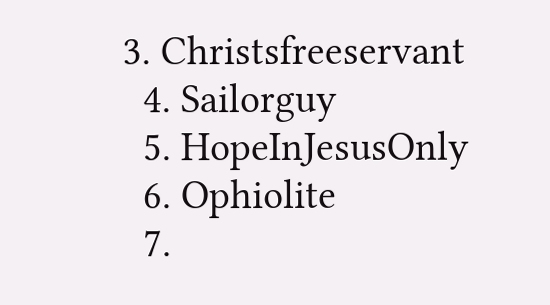3. Christsfreeservant
  4. Sailorguy
  5. HopeInJesusOnly
  6. Ophiolite
  7.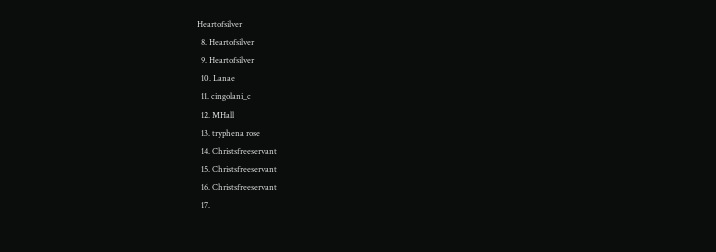Heartofsilver
  8. Heartofsilver
  9. Heartofsilver
  10. Lanae
  11. cingolani_c
  12. MHall
  13. tryphena rose
  14. Christsfreeservant
  15. Christsfreeservant
  16. Christsfreeservant
  17.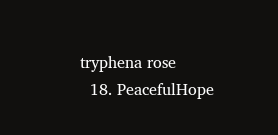tryphena rose
  18. PeacefulHope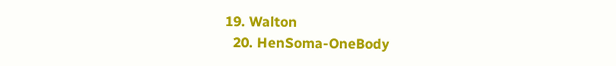19. Walton
  20. HenSoma-OneBody